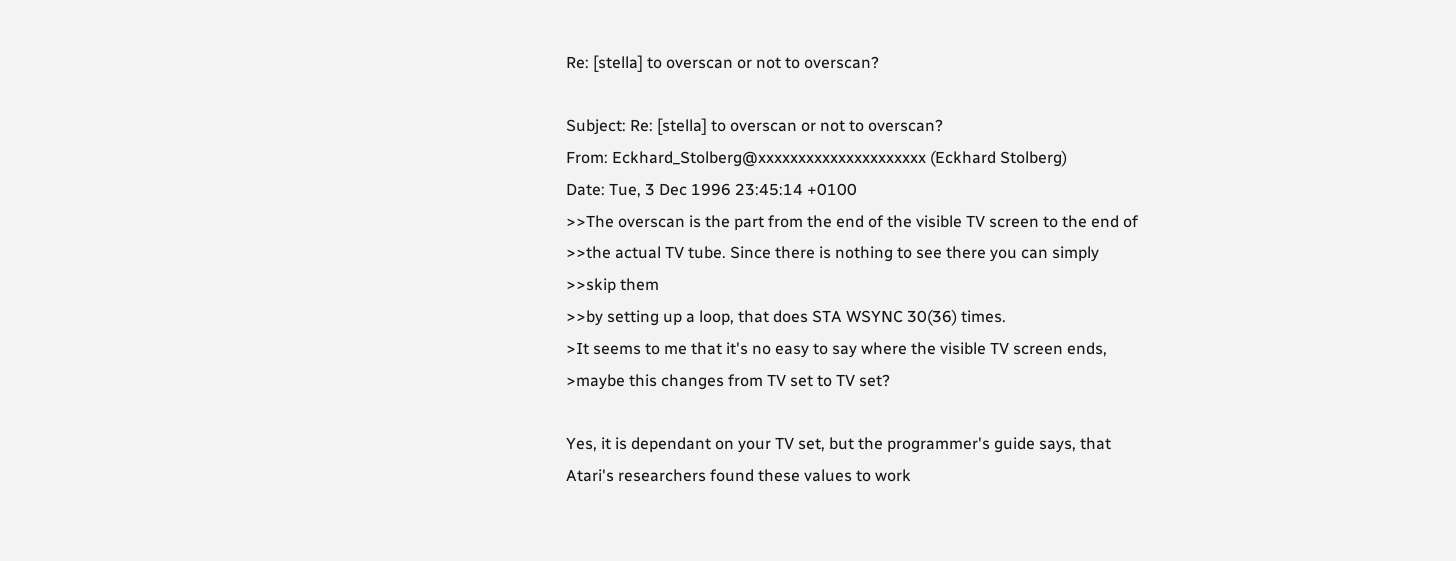Re: [stella] to overscan or not to overscan?

Subject: Re: [stella] to overscan or not to overscan?
From: Eckhard_Stolberg@xxxxxxxxxxxxxxxxxxxxx (Eckhard Stolberg)
Date: Tue, 3 Dec 1996 23:45:14 +0100
>>The overscan is the part from the end of the visible TV screen to the end of
>>the actual TV tube. Since there is nothing to see there you can simply
>>skip them
>>by setting up a loop, that does STA WSYNC 30(36) times.
>It seems to me that it's no easy to say where the visible TV screen ends,
>maybe this changes from TV set to TV set?

Yes, it is dependant on your TV set, but the programmer's guide says, that
Atari's researchers found these values to work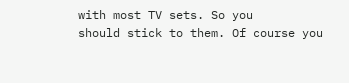with most TV sets. So you
should stick to them. Of course you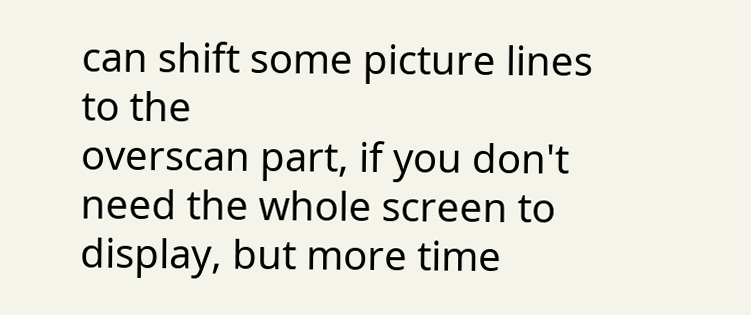can shift some picture lines to the
overscan part, if you don't need the whole screen to display, but more time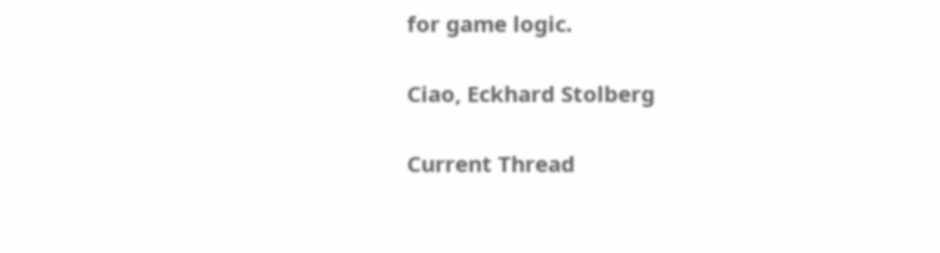for game logic.

Ciao, Eckhard Stolberg

Current Thread